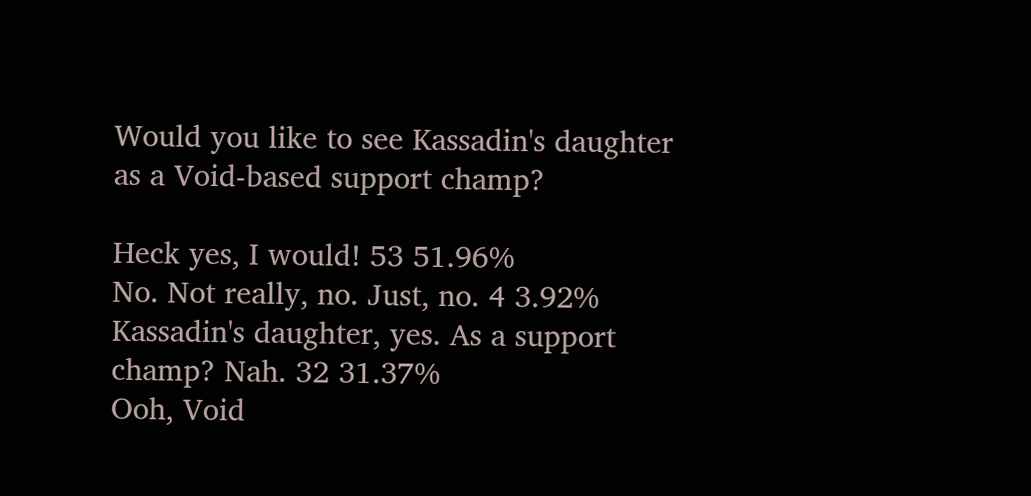Would you like to see Kassadin's daughter as a Void-based support champ?

Heck yes, I would! 53 51.96%
No. Not really, no. Just, no. 4 3.92%
Kassadin's daughter, yes. As a support champ? Nah. 32 31.37%
Ooh, Void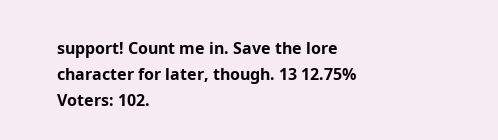support! Count me in. Save the lore character for later, though. 13 12.75%
Voters: 102.